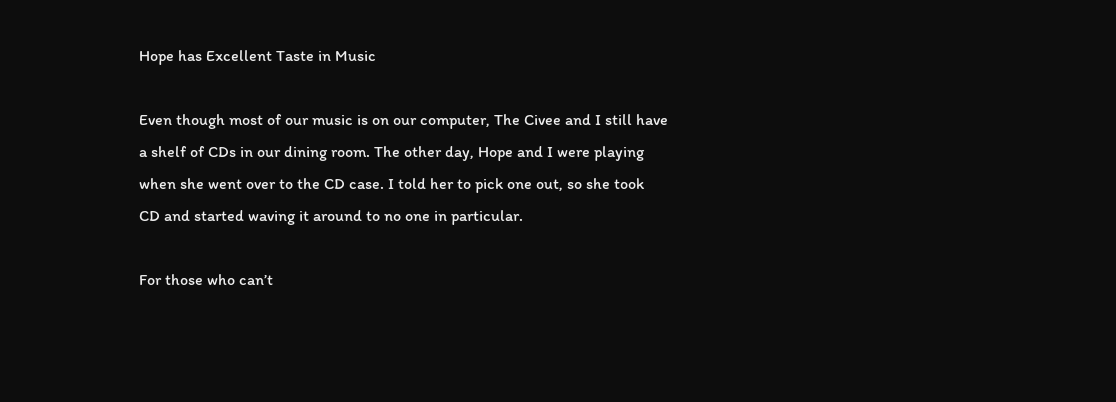Hope has Excellent Taste in Music

Even though most of our music is on our computer, The Civee and I still have a shelf of CDs in our dining room. The other day, Hope and I were playing when she went over to the CD case. I told her to pick one out, so she took CD and started waving it around to no one in particular.

For those who can’t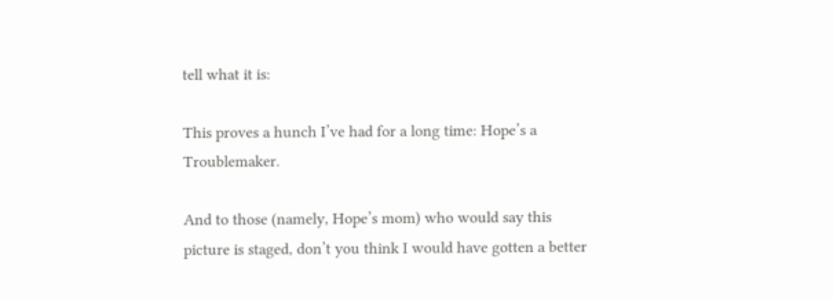tell what it is:

This proves a hunch I’ve had for a long time: Hope’s a Troublemaker.

And to those (namely, Hope’s mom) who would say this picture is staged, don’t you think I would have gotten a better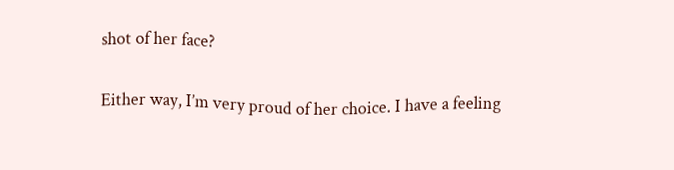shot of her face?

Either way, I’m very proud of her choice. I have a feeling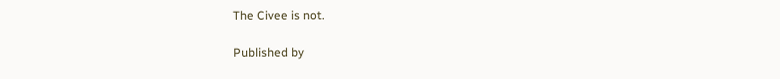The Civee is not.

Published by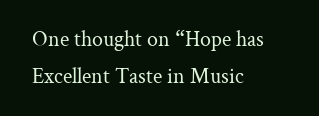One thought on “Hope has Excellent Taste in Music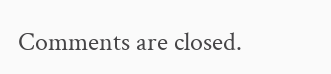Comments are closed.